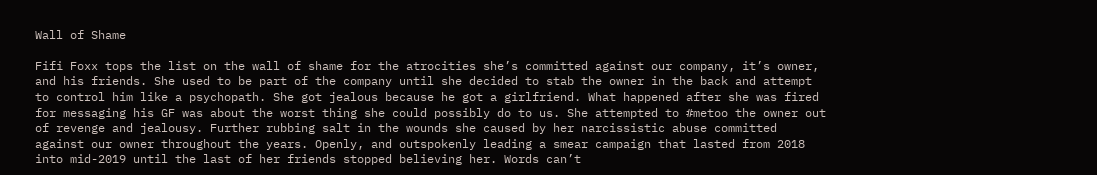Wall of Shame

Fifi Foxx tops the list on the wall of shame for the atrocities she’s committed against our company, it’s owner, and his friends. She used to be part of the company until she decided to stab the owner in the back and attempt to control him like a psychopath. She got jealous because he got a girlfriend. What happened after she was fired for messaging his GF was about the worst thing she could possibly do to us. She attempted to #metoo the owner out of revenge and jealousy. Further rubbing salt in the wounds she caused by her narcissistic abuse committed against our owner throughout the years. Openly, and outspokenly leading a smear campaign that lasted from 2018 into mid-2019 until the last of her friends stopped believing her. Words can’t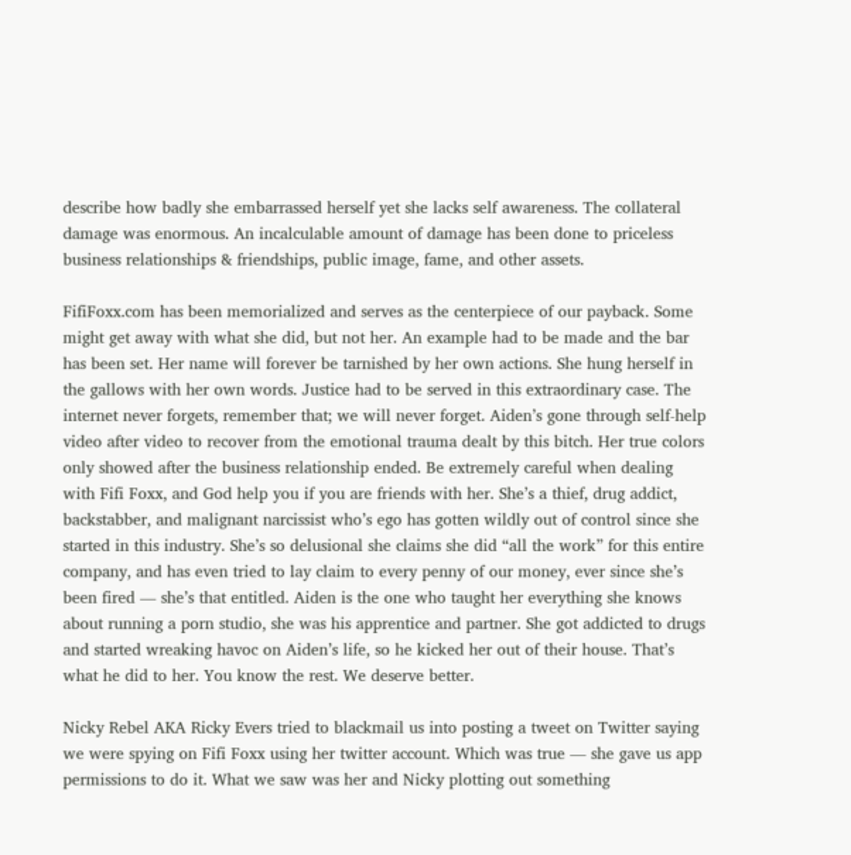describe how badly she embarrassed herself yet she lacks self awareness. The collateral damage was enormous. An incalculable amount of damage has been done to priceless business relationships & friendships, public image, fame, and other assets.

FifiFoxx.com has been memorialized and serves as the centerpiece of our payback. Some might get away with what she did, but not her. An example had to be made and the bar has been set. Her name will forever be tarnished by her own actions. She hung herself in the gallows with her own words. Justice had to be served in this extraordinary case. The internet never forgets, remember that; we will never forget. Aiden’s gone through self-help video after video to recover from the emotional trauma dealt by this bitch. Her true colors only showed after the business relationship ended. Be extremely careful when dealing with Fifi Foxx, and God help you if you are friends with her. She’s a thief, drug addict, backstabber, and malignant narcissist who’s ego has gotten wildly out of control since she started in this industry. She’s so delusional she claims she did “all the work” for this entire company, and has even tried to lay claim to every penny of our money, ever since she’s been fired — she’s that entitled. Aiden is the one who taught her everything she knows about running a porn studio, she was his apprentice and partner. She got addicted to drugs and started wreaking havoc on Aiden’s life, so he kicked her out of their house. That’s what he did to her. You know the rest. We deserve better.

Nicky Rebel AKA Ricky Evers tried to blackmail us into posting a tweet on Twitter saying we were spying on Fifi Foxx using her twitter account. Which was true — she gave us app permissions to do it. What we saw was her and Nicky plotting out something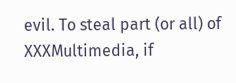evil. To steal part (or all) of XXXMultimedia, if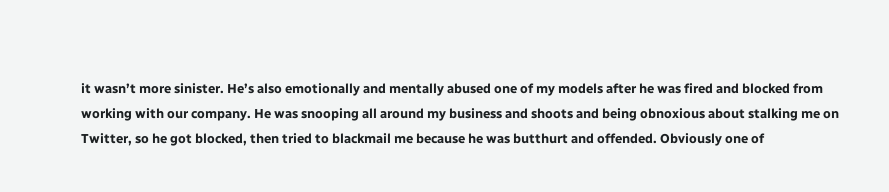it wasn’t more sinister. He’s also emotionally and mentally abused one of my models after he was fired and blocked from working with our company. He was snooping all around my business and shoots and being obnoxious about stalking me on Twitter, so he got blocked, then tried to blackmail me because he was butthurt and offended. Obviously one of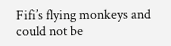Fifi’s flying monkeys and could not be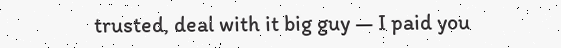trusted, deal with it big guy — I paid you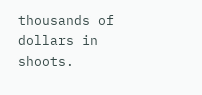thousands of dollars in shoots.